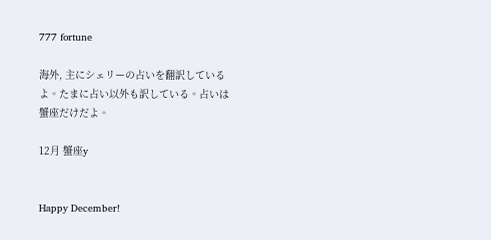777 fortune

海外, 主にシェリーの占いを翻訳しているよ。たまに占い以外も訳している。占いは蟹座だけだよ。

12月 蟹座y


Happy December!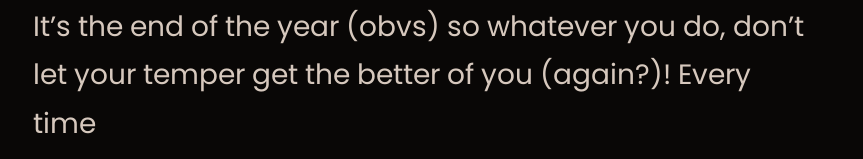It’s the end of the year (obvs) so whatever you do, don’t let your temper get the better of you (again?)! Every time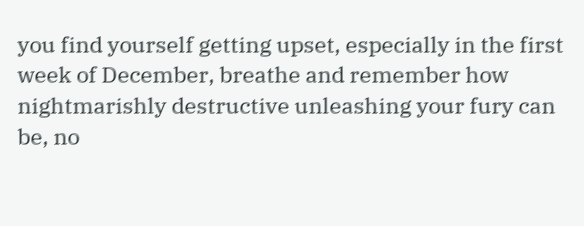you find yourself getting upset, especially in the first week of December, breathe and remember how nightmarishly destructive unleashing your fury can be, no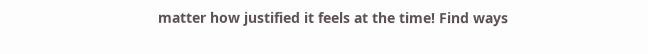matter how justified it feels at the time! Find ways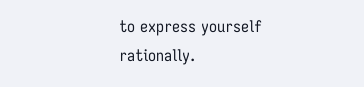to express yourself rationally.